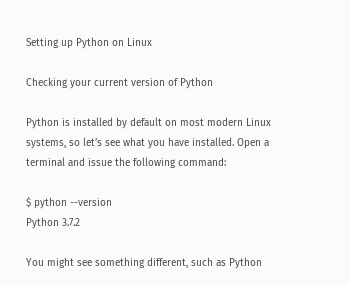Setting up Python on Linux

Checking your current version of Python

Python is installed by default on most modern Linux systems, so let’s see what you have installed. Open a terminal and issue the following command:

$ python --version
Python 3.7.2

You might see something different, such as Python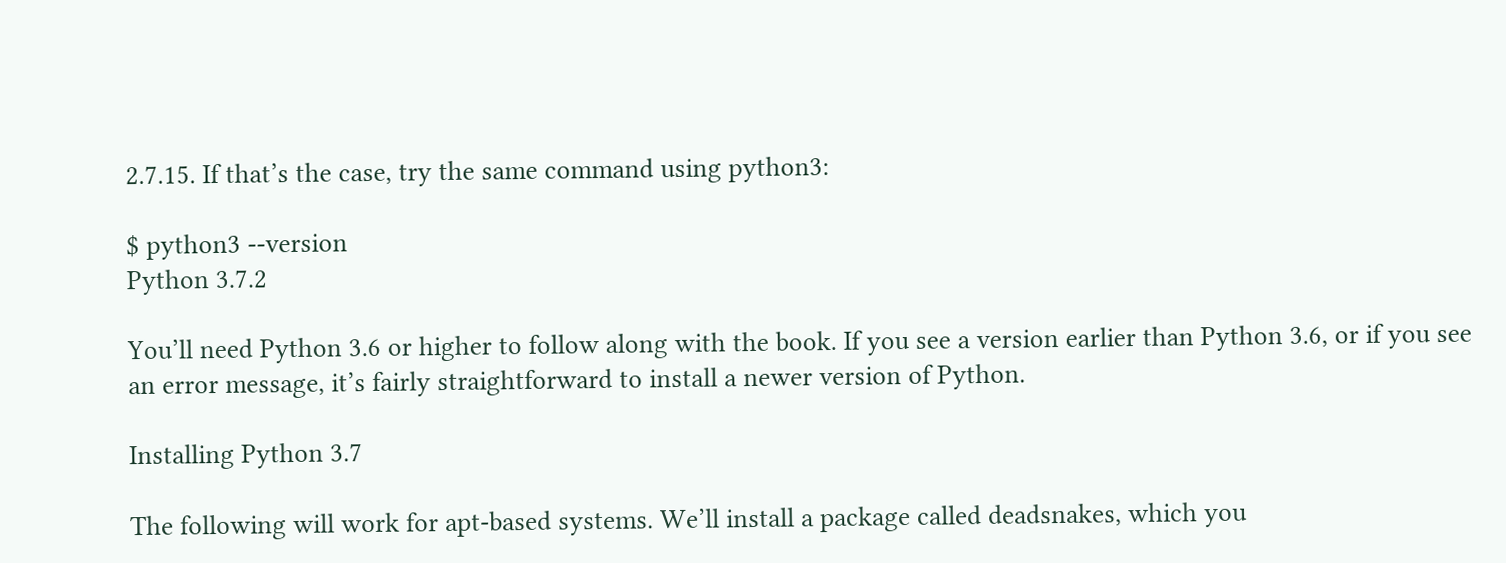2.7.15. If that’s the case, try the same command using python3:

$ python3 --version
Python 3.7.2

You’ll need Python 3.6 or higher to follow along with the book. If you see a version earlier than Python 3.6, or if you see an error message, it’s fairly straightforward to install a newer version of Python.

Installing Python 3.7

The following will work for apt-based systems. We’ll install a package called deadsnakes, which you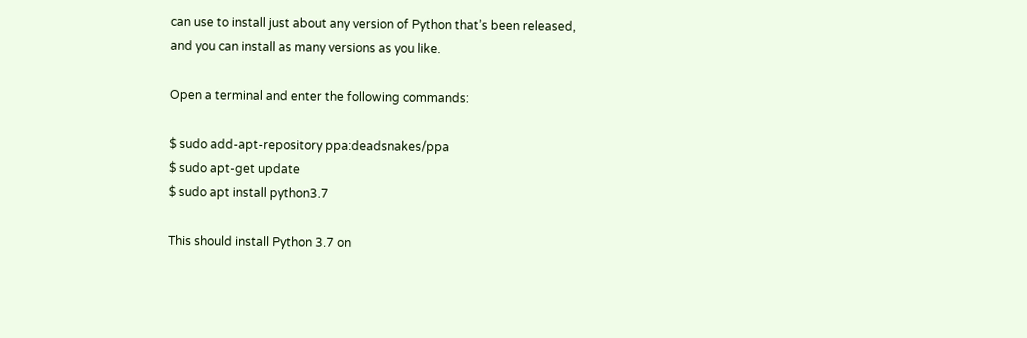can use to install just about any version of Python that’s been released, and you can install as many versions as you like.

Open a terminal and enter the following commands:

$ sudo add-apt-repository ppa:deadsnakes/ppa
$ sudo apt-get update
$ sudo apt install python3.7

This should install Python 3.7 on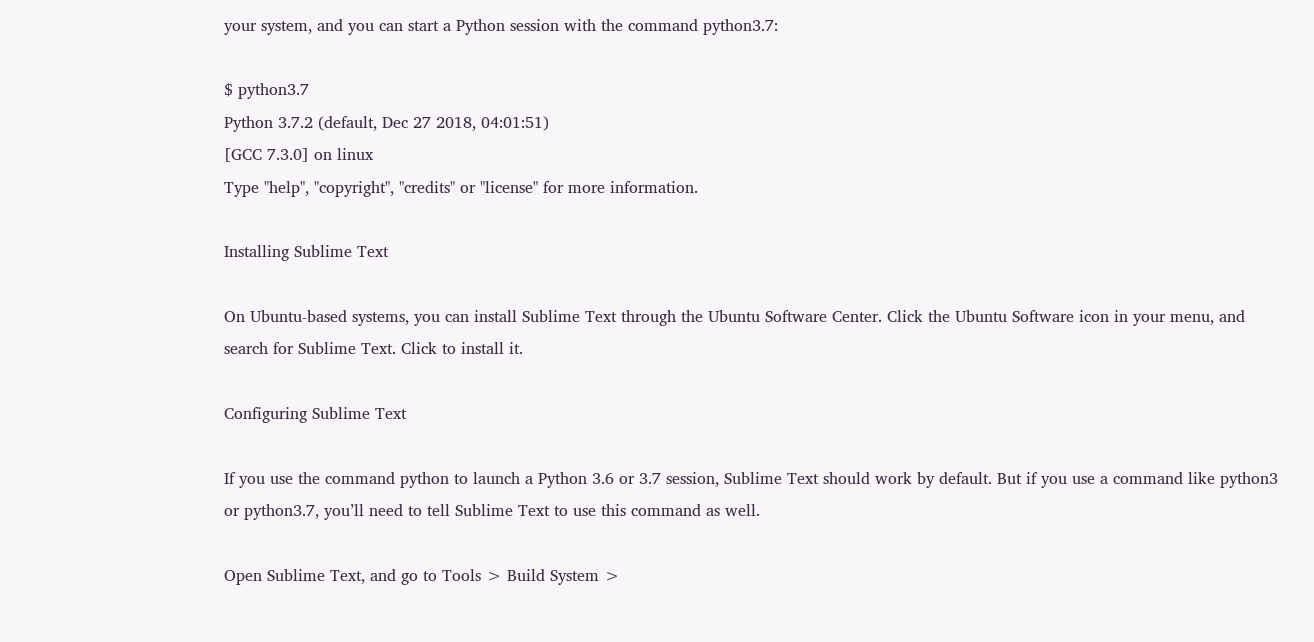your system, and you can start a Python session with the command python3.7:

$ python3.7
Python 3.7.2 (default, Dec 27 2018, 04:01:51)
[GCC 7.3.0] on linux
Type "help", "copyright", "credits" or "license" for more information.

Installing Sublime Text

On Ubuntu-based systems, you can install Sublime Text through the Ubuntu Software Center. Click the Ubuntu Software icon in your menu, and search for Sublime Text. Click to install it.

Configuring Sublime Text

If you use the command python to launch a Python 3.6 or 3.7 session, Sublime Text should work by default. But if you use a command like python3 or python3.7, you’ll need to tell Sublime Text to use this command as well.

Open Sublime Text, and go to Tools > Build System >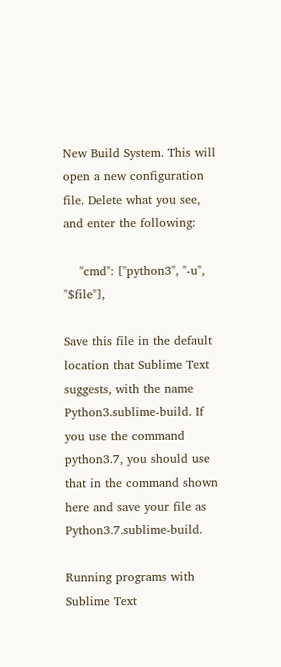New Build System. This will open a new configuration file. Delete what you see, and enter the following:

    "cmd": ["python3", "-u", "$file"],

Save this file in the default location that Sublime Text suggests, with the name Python3.sublime-build. If you use the command python3.7, you should use that in the command shown here and save your file as Python3.7.sublime-build.

Running programs with Sublime Text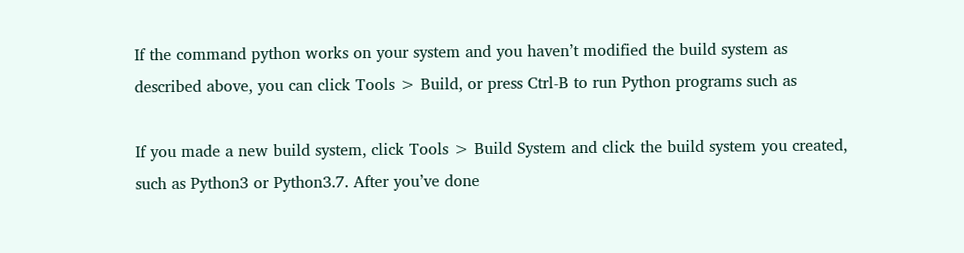If the command python works on your system and you haven’t modified the build system as described above, you can click Tools > Build, or press Ctrl-B to run Python programs such as

If you made a new build system, click Tools > Build System and click the build system you created, such as Python3 or Python3.7. After you’ve done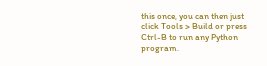this once, you can then just click Tools > Build or press Ctrl-B to run any Python program.